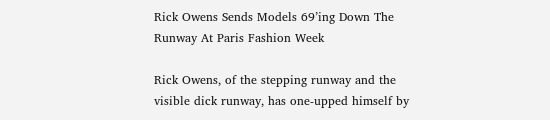Rick Owens Sends Models 69’ing Down The Runway At Paris Fashion Week

Rick Owens, of the stepping runway and the visible dick runway, has one-upped himself by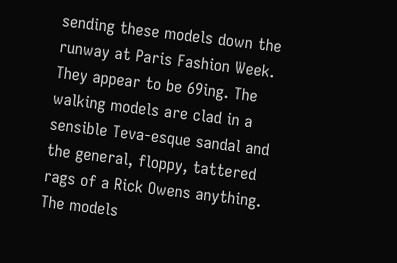sending these models down the runway at Paris Fashion Week. They appear to be 69ing. The walking models are clad in a sensible Teva-esque sandal and the general, floppy, tattered rags of a Rick Owens anything. The models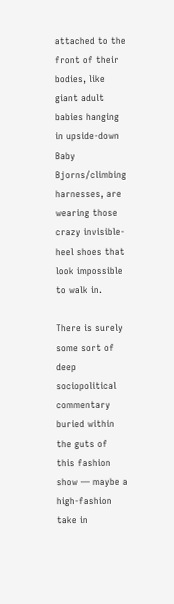attached to the front of their bodies, like giant adult babies hanging in upside-down Baby Bjorns/climbing harnesses, are wearing those crazy invisible-heel shoes that look impossible to walk in.

There is surely some sort of deep sociopolitical commentary buried within the guts of this fashion show — maybe a high-fashion take in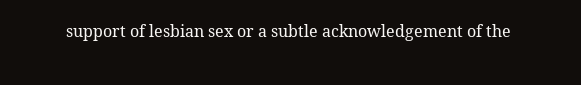support of lesbian sex or a subtle acknowledgement of the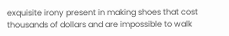exquisite irony present in making shoes that cost thousands of dollars and are impossible to walk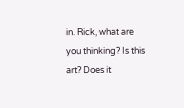in. Rick, what are you thinking? Is this art? Does it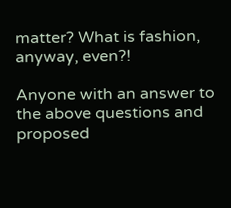matter? What is fashion, anyway, even?!

Anyone with an answer to the above questions and proposed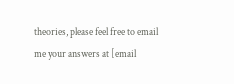theories, please feel free to email me your answers at [email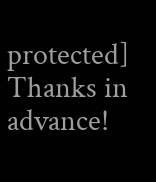protected] Thanks in advance!